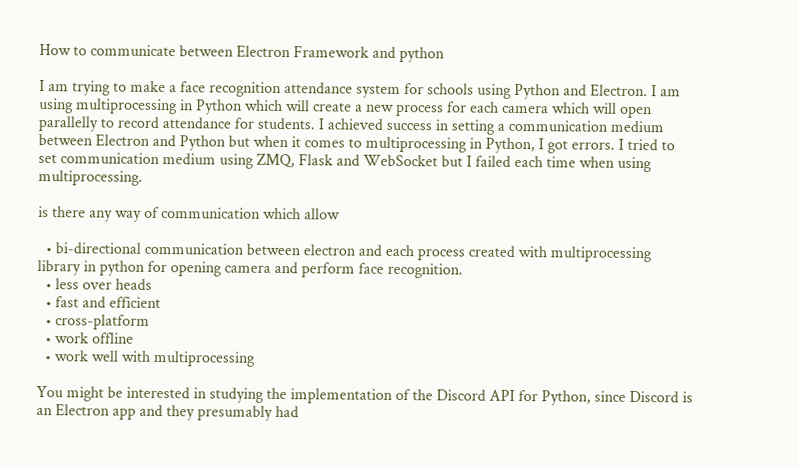How to communicate between Electron Framework and python

I am trying to make a face recognition attendance system for schools using Python and Electron. I am using multiprocessing in Python which will create a new process for each camera which will open parallelly to record attendance for students. I achieved success in setting a communication medium between Electron and Python but when it comes to multiprocessing in Python, I got errors. I tried to set communication medium using ZMQ, Flask and WebSocket but I failed each time when using multiprocessing.

is there any way of communication which allow

  • bi-directional communication between electron and each process created with multiprocessing library in python for opening camera and perform face recognition.
  • less over heads
  • fast and efficient
  • cross-platform
  • work offline
  • work well with multiprocessing

You might be interested in studying the implementation of the Discord API for Python, since Discord is an Electron app and they presumably had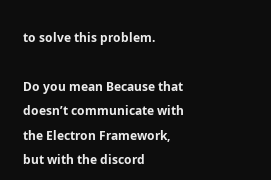to solve this problem.

Do you mean Because that doesn’t communicate with the Electron Framework, but with the discord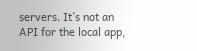servers. It’s not an API for the local app,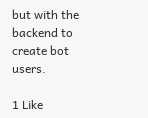but with the backend to create bot users.

1 Like